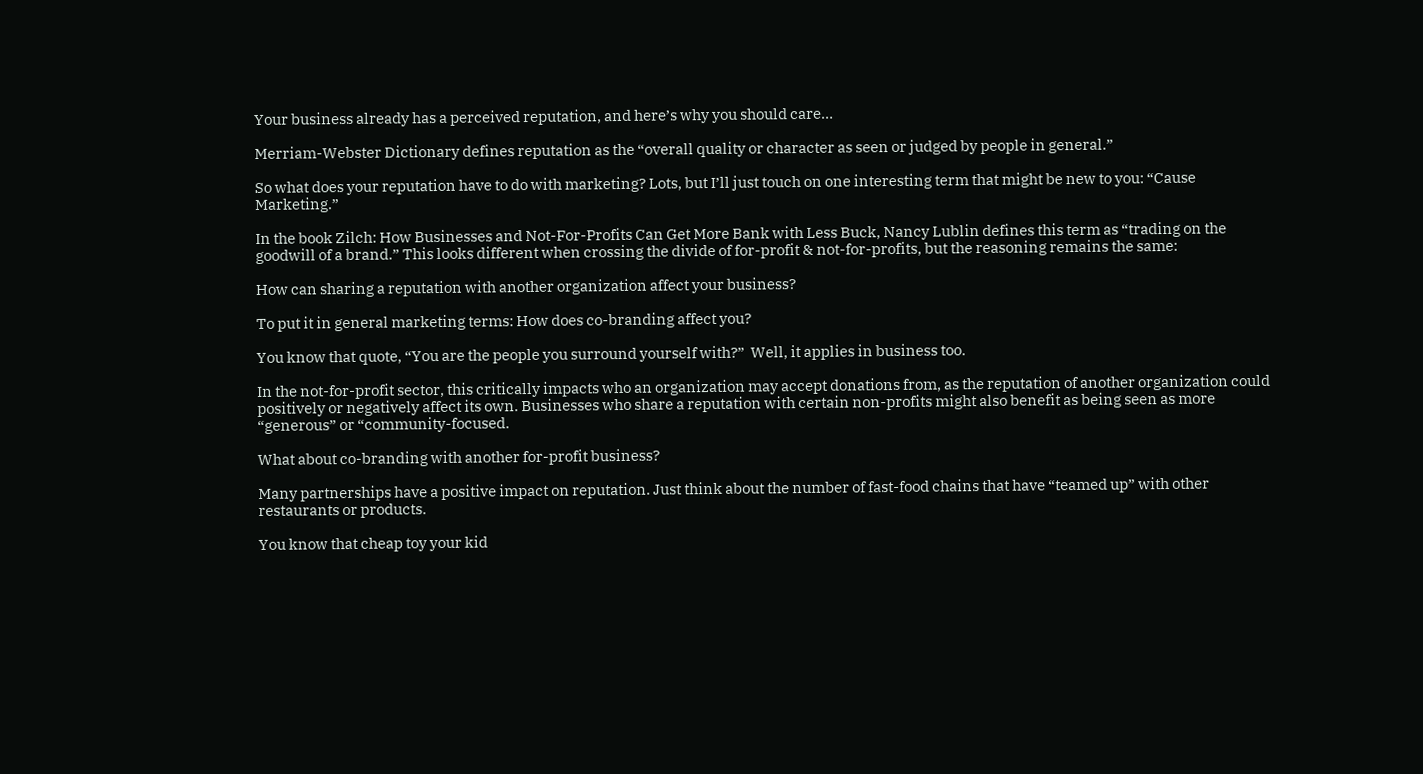Your business already has a perceived reputation, and here’s why you should care…

Merriam-Webster Dictionary defines reputation as the “overall quality or character as seen or judged by people in general.”

So what does your reputation have to do with marketing? Lots, but I’ll just touch on one interesting term that might be new to you: “Cause Marketing.”

In the book Zilch: How Businesses and Not-For-Profits Can Get More Bank with Less Buck, Nancy Lublin defines this term as “trading on the goodwill of a brand.” This looks different when crossing the divide of for-profit & not-for-profits, but the reasoning remains the same:

How can sharing a reputation with another organization affect your business?

To put it in general marketing terms: How does co-branding affect you?

You know that quote, “You are the people you surround yourself with?”  Well, it applies in business too.

In the not-for-profit sector, this critically impacts who an organization may accept donations from, as the reputation of another organization could positively or negatively affect its own. Businesses who share a reputation with certain non-profits might also benefit as being seen as more “generous” or “community-focused.

What about co-branding with another for-profit business?

Many partnerships have a positive impact on reputation. Just think about the number of fast-food chains that have “teamed up” with other restaurants or products.

You know that cheap toy your kid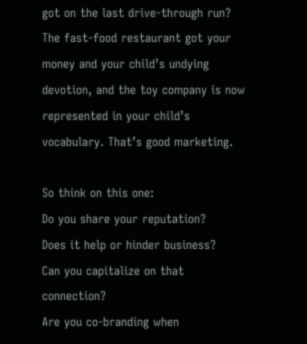got on the last drive-through run? The fast-food restaurant got your money and your child’s undying devotion, and the toy company is now represented in your child’s vocabulary. That’s good marketing.

So think on this one:
Do you share your reputation?
Does it help or hinder business?
Can you capitalize on that connection?
Are you co-branding when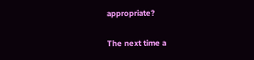appropriate?

The next time a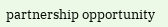partnership opportunity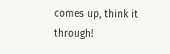comes up, think it through!